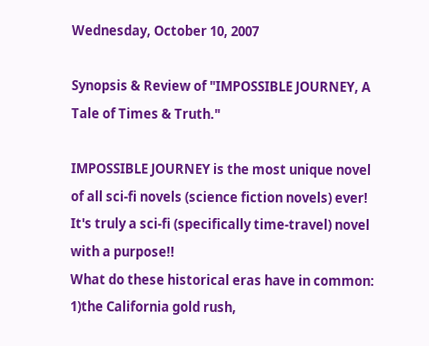Wednesday, October 10, 2007

Synopsis & Review of "IMPOSSIBLE JOURNEY, A Tale of Times & Truth."

IMPOSSIBLE JOURNEY is the most unique novel of all sci-fi novels (science fiction novels) ever! It's truly a sci-fi (specifically time-travel) novel with a purpose!!
What do these historical eras have in common: 1)the California gold rush,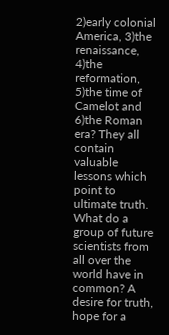2)early colonial America, 3)the renaissance, 4)the reformation, 5)the time of Camelot and 6)the Roman era? They all contain valuable lessons which point to ultimate truth.
What do a group of future scientists from all over the world have in common? A desire for truth, hope for a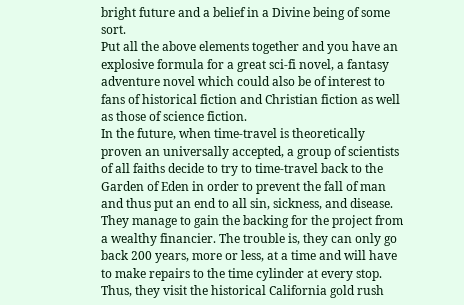bright future and a belief in a Divine being of some sort.
Put all the above elements together and you have an explosive formula for a great sci-fi novel, a fantasy adventure novel which could also be of interest to fans of historical fiction and Christian fiction as well as those of science fiction.
In the future, when time-travel is theoretically proven an universally accepted, a group of scientists of all faiths decide to try to time-travel back to the Garden of Eden in order to prevent the fall of man and thus put an end to all sin, sickness, and disease. They manage to gain the backing for the project from a wealthy financier. The trouble is, they can only go back 200 years, more or less, at a time and will have to make repairs to the time cylinder at every stop. Thus, they visit the historical California gold rush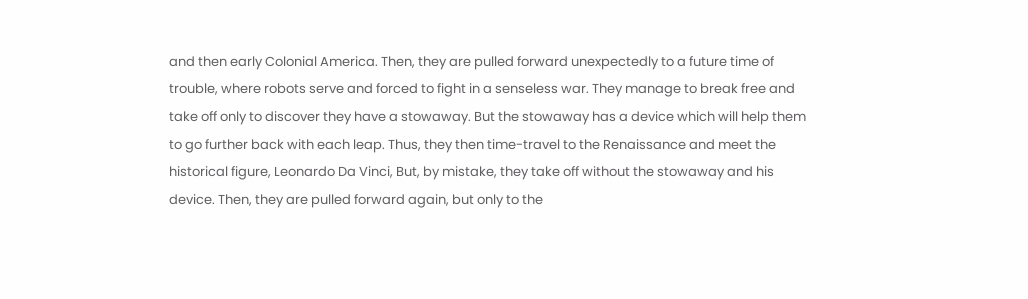and then early Colonial America. Then, they are pulled forward unexpectedly to a future time of trouble, where robots serve and forced to fight in a senseless war. They manage to break free and take off only to discover they have a stowaway. But the stowaway has a device which will help them to go further back with each leap. Thus, they then time-travel to the Renaissance and meet the historical figure, Leonardo Da Vinci, But, by mistake, they take off without the stowaway and his device. Then, they are pulled forward again, but only to the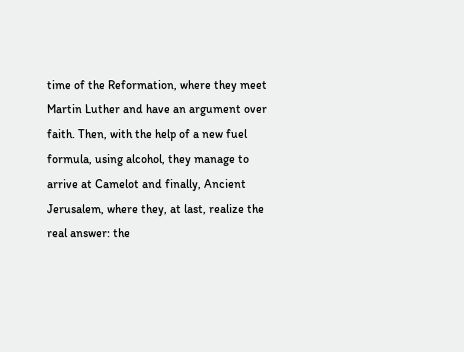time of the Reformation, where they meet Martin Luther and have an argument over faith. Then, with the help of a new fuel formula, using alcohol, they manage to arrive at Camelot and finally, Ancient Jerusalem, where they, at last, realize the real answer: the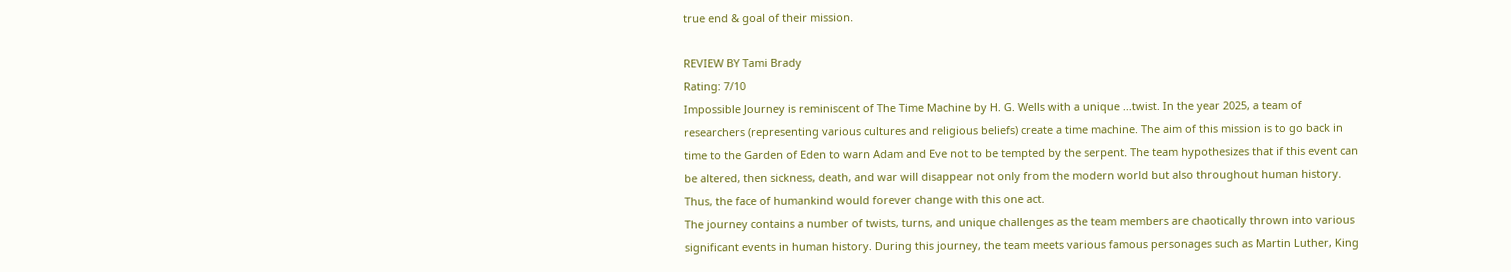true end & goal of their mission.

REVIEW BY Tami Brady
Rating: 7/10
Impossible Journey is reminiscent of The Time Machine by H. G. Wells with a unique ...twist. In the year 2025, a team of researchers (representing various cultures and religious beliefs) create a time machine. The aim of this mission is to go back in time to the Garden of Eden to warn Adam and Eve not to be tempted by the serpent. The team hypothesizes that if this event can be altered, then sickness, death, and war will disappear not only from the modern world but also throughout human history. Thus, the face of humankind would forever change with this one act.
The journey contains a number of twists, turns, and unique challenges as the team members are chaotically thrown into various significant events in human history. During this journey, the team meets various famous personages such as Martin Luther, King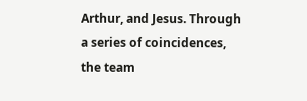Arthur, and Jesus. Through a series of coincidences, the team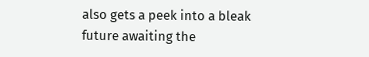also gets a peek into a bleak future awaiting the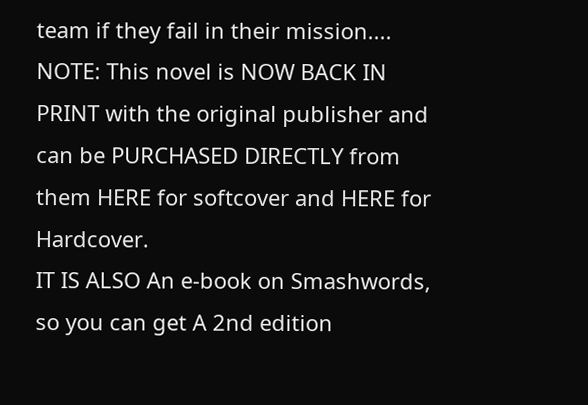team if they fail in their mission....
NOTE: This novel is NOW BACK IN PRINT with the original publisher and can be PURCHASED DIRECTLY from them HERE for softcover and HERE for Hardcover.
IT IS ALSO An e-book on Smashwords, so you can get A 2nd edition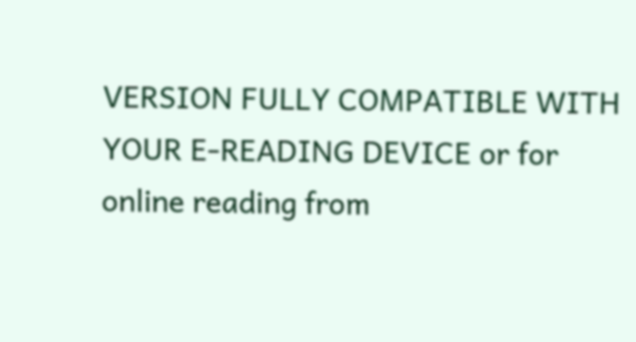VERSION FULLY COMPATIBLE WITH YOUR E-READING DEVICE or for online reading from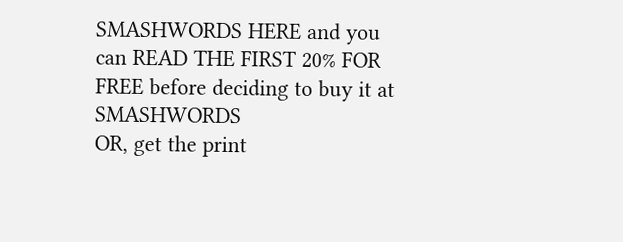SMASHWORDS HERE and you can READ THE FIRST 20% FOR FREE before deciding to buy it at SMASHWORDS
OR, get the print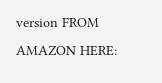version FROM AMAZON HERE: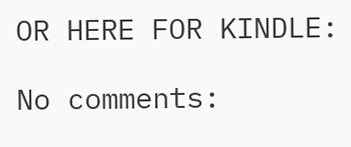OR HERE FOR KINDLE:

No comments: